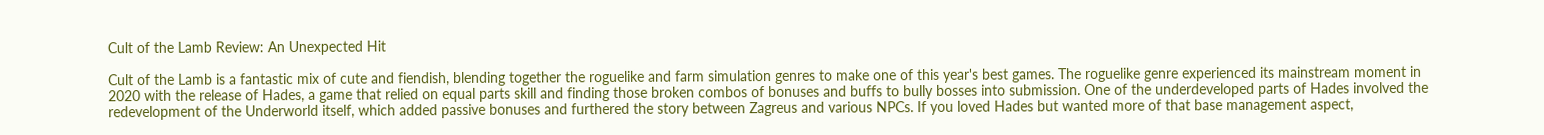Cult of the Lamb Review: An Unexpected Hit

Cult of the Lamb is a fantastic mix of cute and fiendish, blending together the roguelike and farm simulation genres to make one of this year's best games. The roguelike genre experienced its mainstream moment in 2020 with the release of Hades, a game that relied on equal parts skill and finding those broken combos of bonuses and buffs to bully bosses into submission. One of the underdeveloped parts of Hades involved the redevelopment of the Underworld itself, which added passive bonuses and furthered the story between Zagreus and various NPCs. If you loved Hades but wanted more of that base management aspect,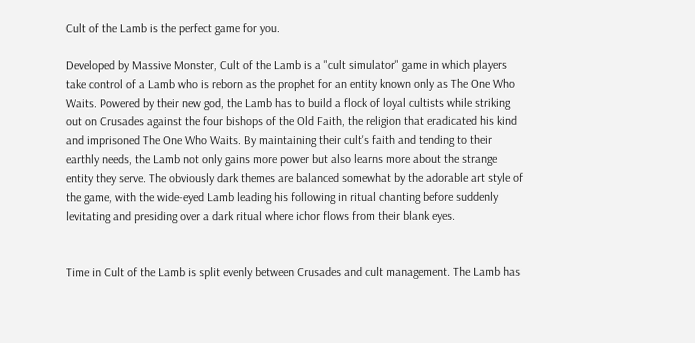Cult of the Lamb is the perfect game for you.

Developed by Massive Monster, Cult of the Lamb is a "cult simulator" game in which players take control of a Lamb who is reborn as the prophet for an entity known only as The One Who Waits. Powered by their new god, the Lamb has to build a flock of loyal cultists while striking out on Crusades against the four bishops of the Old Faith, the religion that eradicated his kind and imprisoned The One Who Waits. By maintaining their cult's faith and tending to their earthly needs, the Lamb not only gains more power but also learns more about the strange entity they serve. The obviously dark themes are balanced somewhat by the adorable art style of the game, with the wide-eyed Lamb leading his following in ritual chanting before suddenly levitating and presiding over a dark ritual where ichor flows from their blank eyes.


Time in Cult of the Lamb is split evenly between Crusades and cult management. The Lamb has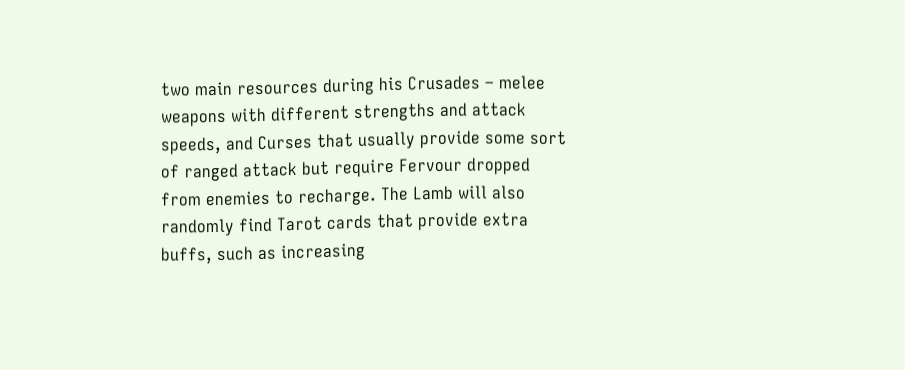two main resources during his Crusades – melee weapons with different strengths and attack speeds, and Curses that usually provide some sort of ranged attack but require Fervour dropped from enemies to recharge. The Lamb will also randomly find Tarot cards that provide extra buffs, such as increasing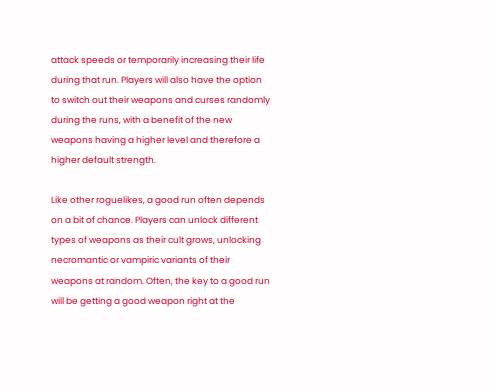attack speeds or temporarily increasing their life during that run. Players will also have the option to switch out their weapons and curses randomly during the runs, with a benefit of the new weapons having a higher level and therefore a higher default strength.

Like other roguelikes, a good run often depends on a bit of chance. Players can unlock different types of weapons as their cult grows, unlocking necromantic or vampiric variants of their weapons at random. Often, the key to a good run will be getting a good weapon right at the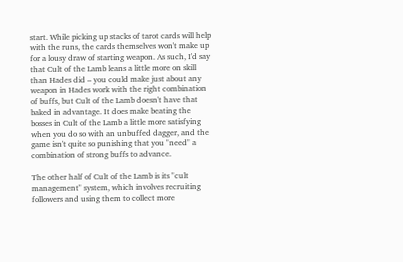start. While picking up stacks of tarot cards will help with the runs, the cards themselves won't make up for a lousy draw of starting weapon. As such, I'd say that Cult of the Lamb leans a little more on skill than Hades did – you could make just about any weapon in Hades work with the right combination of buffs, but Cult of the Lamb doesn't have that baked in advantage. It does make beating the bosses in Cult of the Lamb a little more satisfying when you do so with an unbuffed dagger, and the game isn't quite so punishing that you "need" a combination of strong buffs to advance.

The other half of Cult of the Lamb is its "cult management" system, which involves recruiting followers and using them to collect more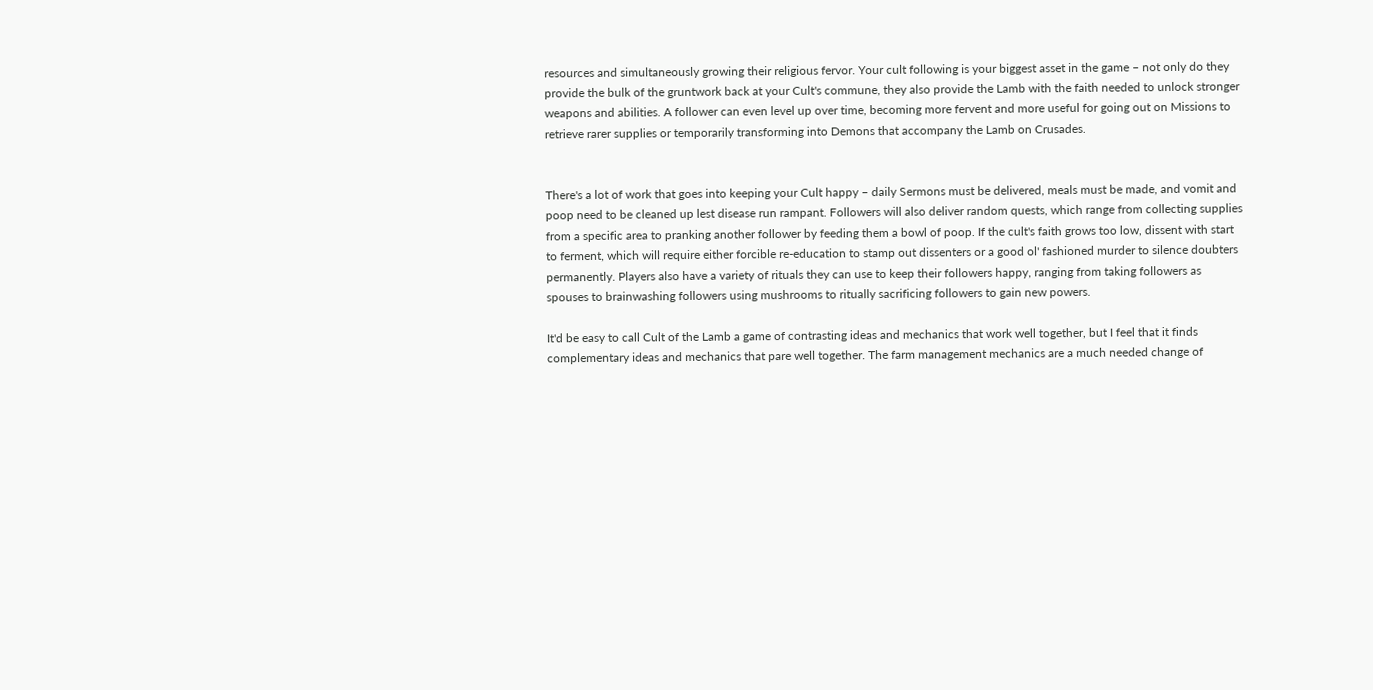resources and simultaneously growing their religious fervor. Your cult following is your biggest asset in the game – not only do they provide the bulk of the gruntwork back at your Cult's commune, they also provide the Lamb with the faith needed to unlock stronger weapons and abilities. A follower can even level up over time, becoming more fervent and more useful for going out on Missions to retrieve rarer supplies or temporarily transforming into Demons that accompany the Lamb on Crusades.


There's a lot of work that goes into keeping your Cult happy – daily Sermons must be delivered, meals must be made, and vomit and poop need to be cleaned up lest disease run rampant. Followers will also deliver random quests, which range from collecting supplies from a specific area to pranking another follower by feeding them a bowl of poop. If the cult's faith grows too low, dissent with start to ferment, which will require either forcible re-education to stamp out dissenters or a good ol' fashioned murder to silence doubters permanently. Players also have a variety of rituals they can use to keep their followers happy, ranging from taking followers as spouses to brainwashing followers using mushrooms to ritually sacrificing followers to gain new powers.

It'd be easy to call Cult of the Lamb a game of contrasting ideas and mechanics that work well together, but I feel that it finds complementary ideas and mechanics that pare well together. The farm management mechanics are a much needed change of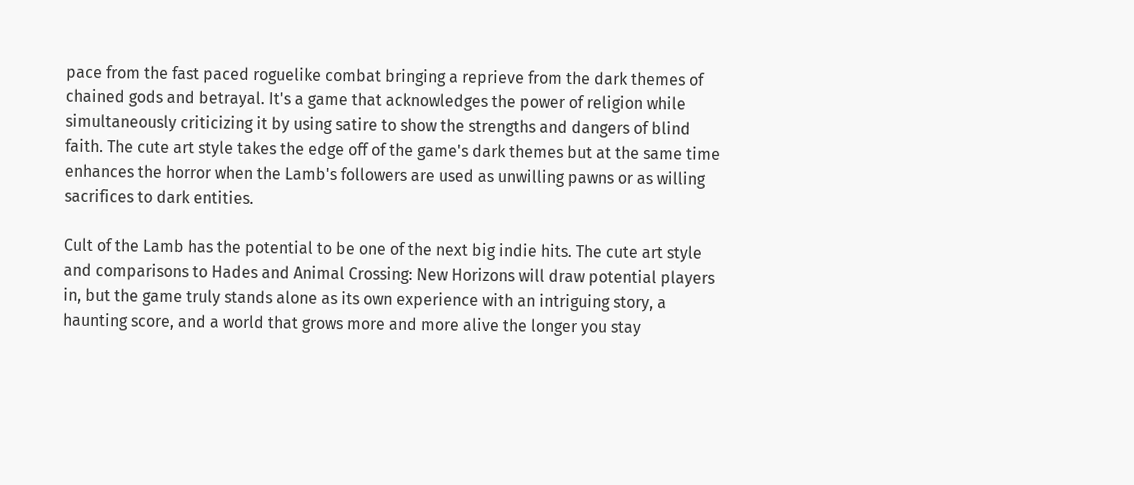pace from the fast paced roguelike combat bringing a reprieve from the dark themes of chained gods and betrayal. It's a game that acknowledges the power of religion while simultaneously criticizing it by using satire to show the strengths and dangers of blind faith. The cute art style takes the edge off of the game's dark themes but at the same time enhances the horror when the Lamb's followers are used as unwilling pawns or as willing sacrifices to dark entities.

Cult of the Lamb has the potential to be one of the next big indie hits. The cute art style and comparisons to Hades and Animal Crossing: New Horizons will draw potential players in, but the game truly stands alone as its own experience with an intriguing story, a haunting score, and a world that grows more and more alive the longer you stay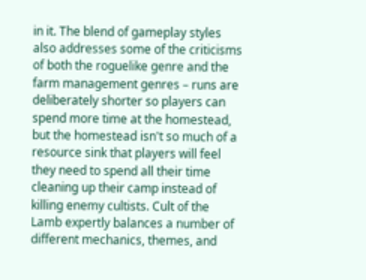in it. The blend of gameplay styles also addresses some of the criticisms of both the roguelike genre and the farm management genres – runs are deliberately shorter so players can spend more time at the homestead, but the homestead isn't so much of a resource sink that players will feel they need to spend all their time cleaning up their camp instead of killing enemy cultists. Cult of the Lamb expertly balances a number of different mechanics, themes, and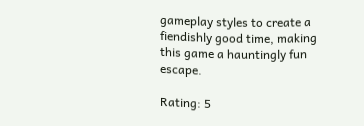gameplay styles to create a fiendishly good time, making this game a hauntingly fun escape.

Rating: 5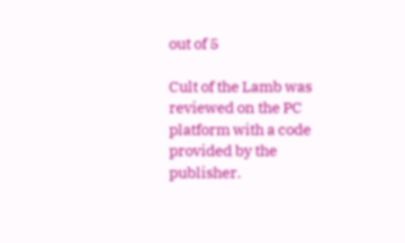out of 5

Cult of the Lamb was reviewed on the PC platform with a code provided by the publisher.